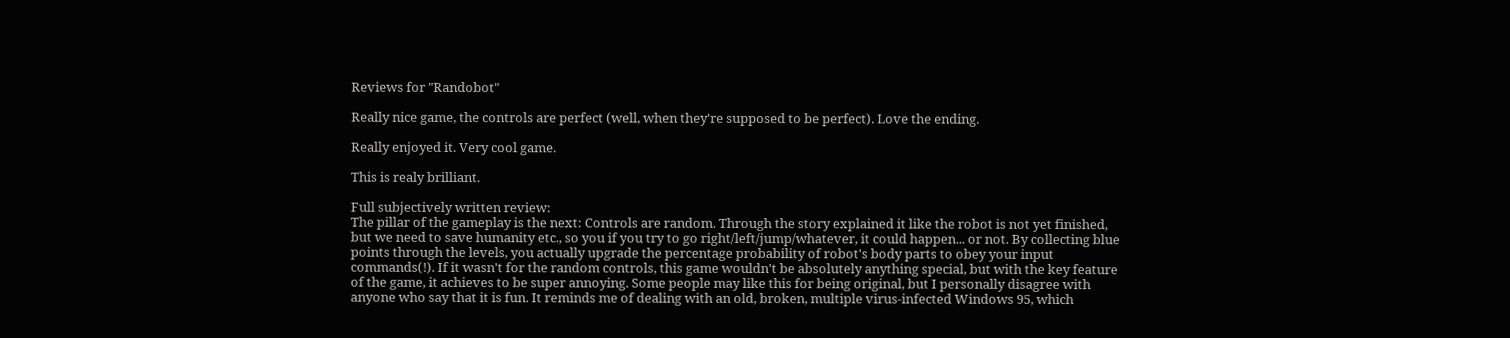Reviews for "Randobot"

Really nice game, the controls are perfect (well, when they're supposed to be perfect). Love the ending.

Really enjoyed it. Very cool game.

This is realy brilliant.

Full subjectively written review:
The pillar of the gameplay is the next: Controls are random. Through the story explained it like the robot is not yet finished, but we need to save humanity etc., so you if you try to go right/left/jump/whatever, it could happen... or not. By collecting blue points through the levels, you actually upgrade the percentage probability of robot's body parts to obey your input commands(!). If it wasn't for the random controls, this game wouldn't be absolutely anything special, but with the key feature of the game, it achieves to be super annoying. Some people may like this for being original, but I personally disagree with anyone who say that it is fun. It reminds me of dealing with an old, broken, multiple virus-infected Windows 95, which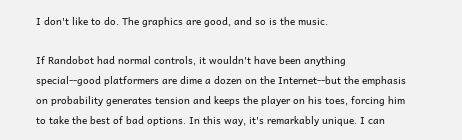I don't like to do. The graphics are good, and so is the music.

If Randobot had normal controls, it wouldn't have been anything special--good platformers are dime a dozen on the Internet--but the emphasis on probability generates tension and keeps the player on his toes, forcing him to take the best of bad options. In this way, it's remarkably unique. I can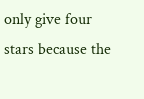only give four stars because the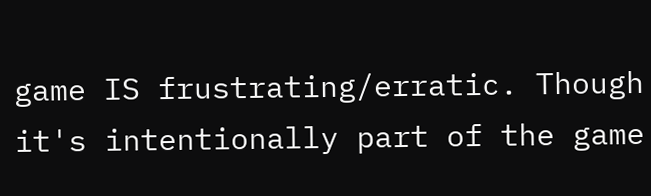game IS frustrating/erratic. Though it's intentionally part of the game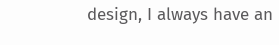design, I always have an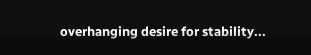overhanging desire for stability...